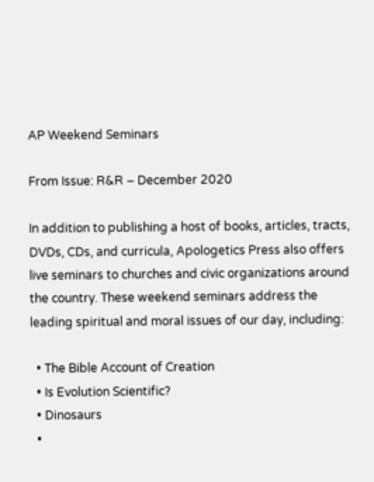AP Weekend Seminars

From Issue: R&R – December 2020

In addition to publishing a host of books, articles, tracts, DVDs, CDs, and curricula, Apologetics Press also offers live seminars to churches and civic organizations around the country. These weekend seminars address the leading spiritual and moral issues of our day, including:

  • The Bible Account of Creation
  • Is Evolution Scientific?
  • Dinosaurs
  •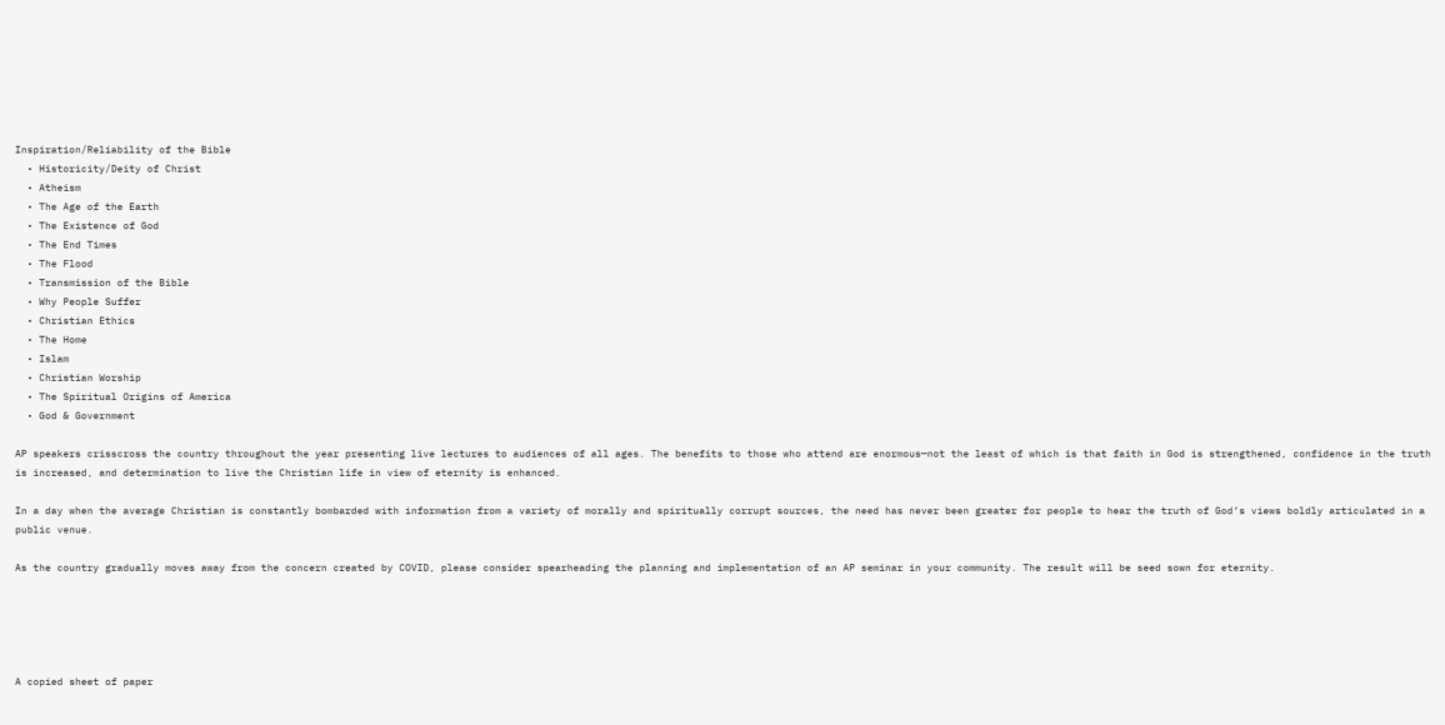Inspiration/Reliability of the Bible
  • Historicity/Deity of Christ
  • Atheism
  • The Age of the Earth
  • The Existence of God
  • The End Times
  • The Flood
  • Transmission of the Bible
  • Why People Suffer
  • Christian Ethics
  • The Home
  • Islam
  • Christian Worship
  • The Spiritual Origins of America
  • God & Government

AP speakers crisscross the country throughout the year presenting live lectures to audiences of all ages. The benefits to those who attend are enormous—not the least of which is that faith in God is strengthened, confidence in the truth is increased, and determination to live the Christian life in view of eternity is enhanced.

In a day when the average Christian is constantly bombarded with information from a variety of morally and spiritually corrupt sources, the need has never been greater for people to hear the truth of God’s views boldly articulated in a public venue.

As the country gradually moves away from the concern created by COVID, please consider spearheading the planning and implementation of an AP seminar in your community. The result will be seed sown for eternity.





A copied sheet of paper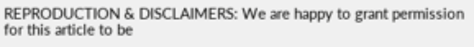REPRODUCTION & DISCLAIMERS: We are happy to grant permission for this article to be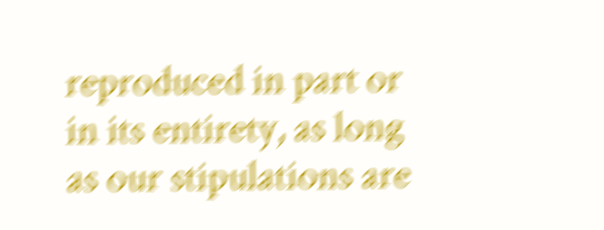reproduced in part or in its entirety, as long as our stipulations are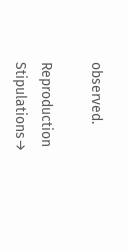observed.

Reproduction Stipulations→